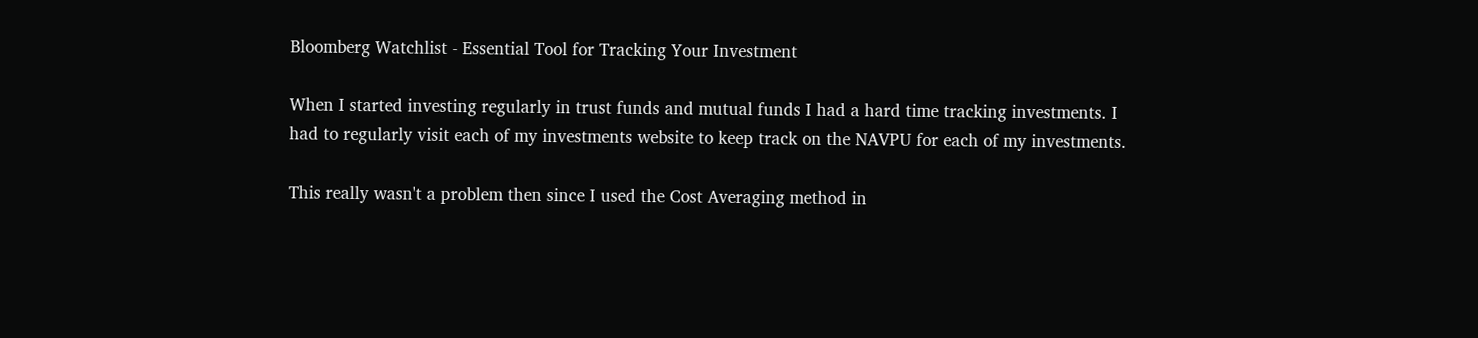Bloomberg Watchlist - Essential Tool for Tracking Your Investment

When I started investing regularly in trust funds and mutual funds I had a hard time tracking investments. I had to regularly visit each of my investments website to keep track on the NAVPU for each of my investments.

This really wasn't a problem then since I used the Cost Averaging method in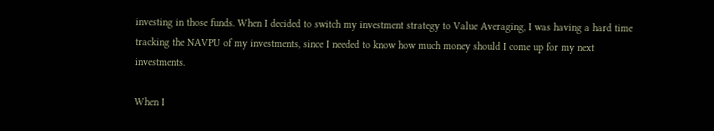investing in those funds. When I decided to switch my investment strategy to Value Averaging, I was having a hard time tracking the NAVPU of my investments, since I needed to know how much money should I come up for my next investments.

When I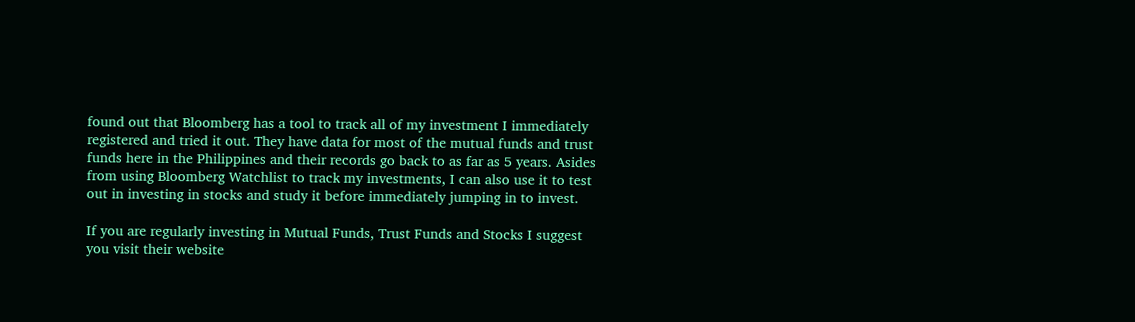found out that Bloomberg has a tool to track all of my investment I immediately registered and tried it out. They have data for most of the mutual funds and trust funds here in the Philippines and their records go back to as far as 5 years. Asides from using Bloomberg Watchlist to track my investments, I can also use it to test out in investing in stocks and study it before immediately jumping in to invest.

If you are regularly investing in Mutual Funds, Trust Funds and Stocks I suggest you visit their website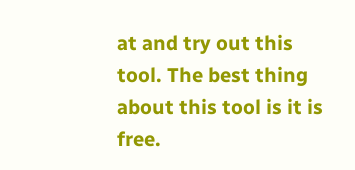at and try out this tool. The best thing about this tool is it is free.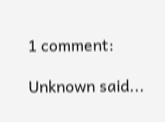1 comment:

Unknown said...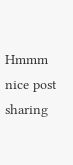Hmmm nice post sharing